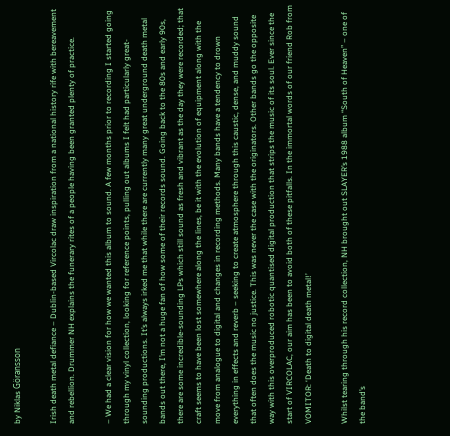by Niklas Göransson

Irish death metal defiance – Dublin-based Vircolac draw inspiration from a national history rife with bereavement and rebellion. Drummer NH explains the funerary rites of a people having been granted plenty of practice.

– We had a clear vision for how we wanted this album to sound. A few months prior to recording I started going through my vinyl collection, looking for reference points, pulling out albums I felt had particularly great-sounding productions. It’s always irked me that while there are currently many great underground death metal bands out there, I’m not a huge fan of how some of their records sound. Going back to the 80s and early 90s, there are some incredible-sounding LPs which still sound as fresh and vibrant as the day they were recorded; that craft seems to have been lost somewhere along the lines, be it with the evolution of equipment along with the move from analogue to digital and changes in recording methods. Many bands have a tendency to drown everything in effects and reverb – seeking to create atmosphere through this caustic, dense, and muddy sound that often does the music no justice. This was never the case with the originators. Other bands go the opposite way with this overproduced robotic quantised digital production that strips the music of its soul. Ever since the start of VIRCOLAC, our aim has been to avoid both of these pitfalls. In the immortal words of our friend Rob from VOMITOR: ‘Death to digital death metal!’

Whilst tearing through his record collection, NH brought out SLAYER’s 1988 album “South of Heaven” – one of the band’s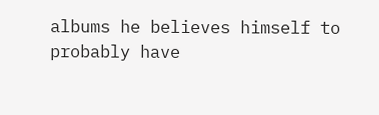albums he believes himself to probably have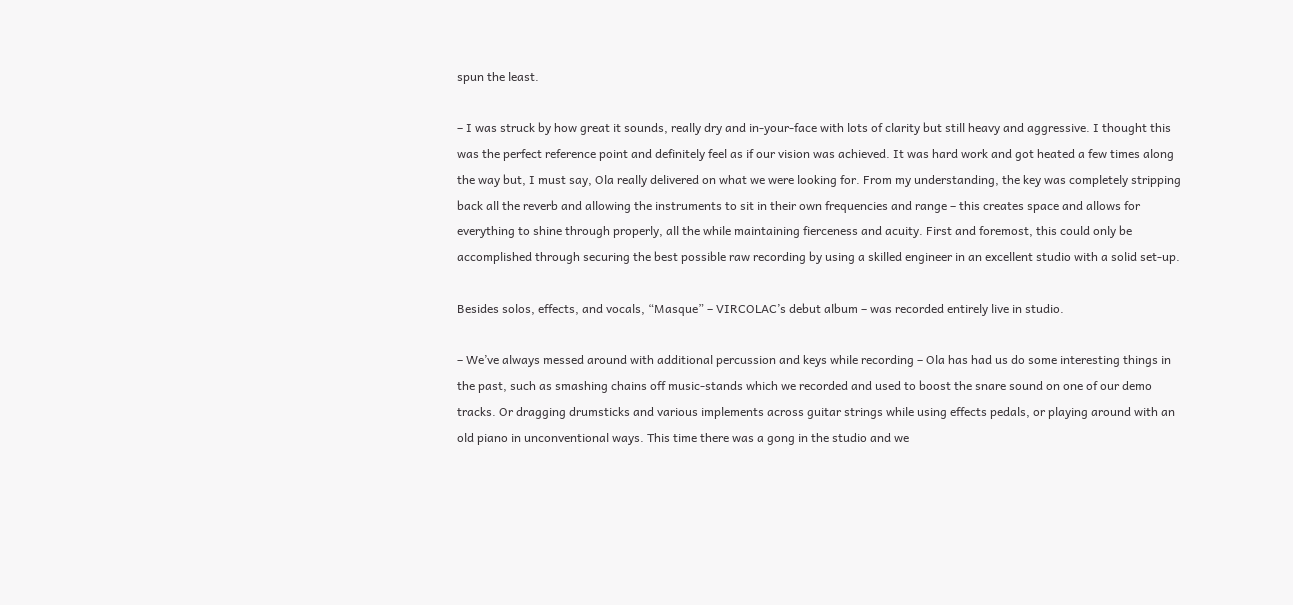spun the least.

– I was struck by how great it sounds, really dry and in-your-face with lots of clarity but still heavy and aggressive. I thought this was the perfect reference point and definitely feel as if our vision was achieved. It was hard work and got heated a few times along the way but, I must say, Ola really delivered on what we were looking for. From my understanding, the key was completely stripping back all the reverb and allowing the instruments to sit in their own frequencies and range – this creates space and allows for everything to shine through properly, all the while maintaining fierceness and acuity. First and foremost, this could only be accomplished through securing the best possible raw recording by using a skilled engineer in an excellent studio with a solid set-up.

Besides solos, effects, and vocals, “Masque” – VIRCOLAC’s debut album – was recorded entirely live in studio.

– We’ve always messed around with additional percussion and keys while recording – Ola has had us do some interesting things in the past, such as smashing chains off music-stands which we recorded and used to boost the snare sound on one of our demo tracks. Or dragging drumsticks and various implements across guitar strings while using effects pedals, or playing around with an old piano in unconventional ways. This time there was a gong in the studio and we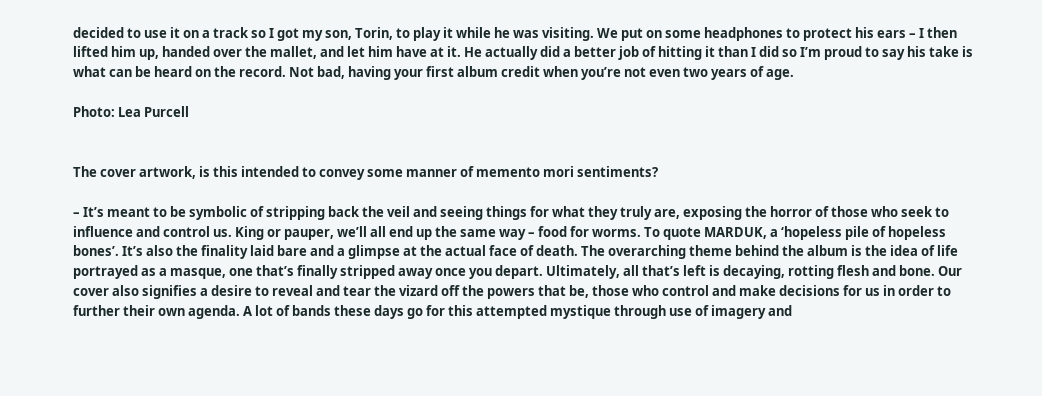decided to use it on a track so I got my son, Torin, to play it while he was visiting. We put on some headphones to protect his ears – I then lifted him up, handed over the mallet, and let him have at it. He actually did a better job of hitting it than I did so I’m proud to say his take is what can be heard on the record. Not bad, having your first album credit when you’re not even two years of age.

Photo: Lea Purcell


The cover artwork, is this intended to convey some manner of memento mori sentiments?

– It’s meant to be symbolic of stripping back the veil and seeing things for what they truly are, exposing the horror of those who seek to influence and control us. King or pauper, we’ll all end up the same way – food for worms. To quote MARDUK, a ‘hopeless pile of hopeless bones’. It’s also the finality laid bare and a glimpse at the actual face of death. The overarching theme behind the album is the idea of life portrayed as a masque, one that’s finally stripped away once you depart. Ultimately, all that’s left is decaying, rotting flesh and bone. Our cover also signifies a desire to reveal and tear the vizard off the powers that be, those who control and make decisions for us in order to further their own agenda. A lot of bands these days go for this attempted mystique through use of imagery and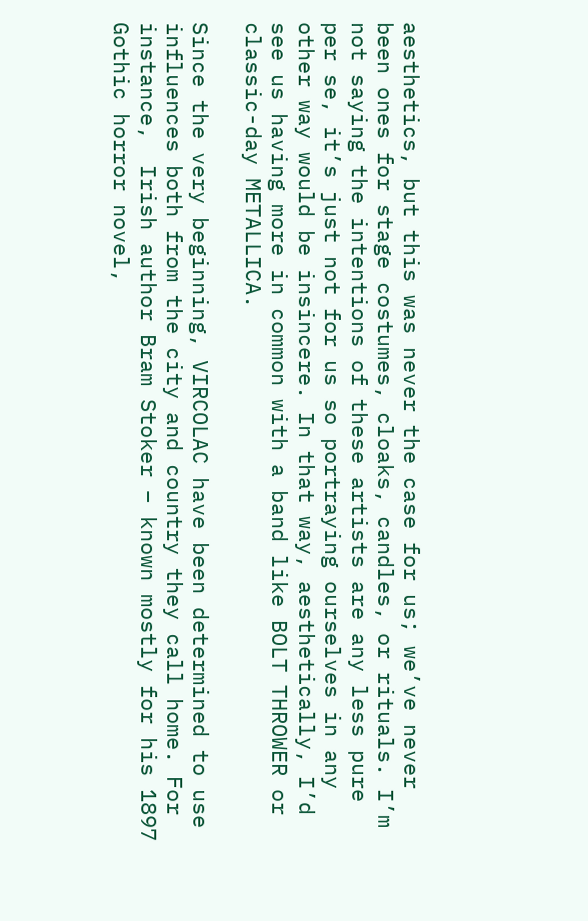aesthetics, but this was never the case for us; we’ve never been ones for stage costumes, cloaks, candles, or rituals. I’m not saying the intentions of these artists are any less pure per se, it’s just not for us so portraying ourselves in any other way would be insincere. In that way, aesthetically, I’d see us having more in common with a band like BOLT THROWER or classic-day METALLICA.

Since the very beginning, VIRCOLAC have been determined to use influences both from the city and country they call home. For instance,  Irish author Bram Stoker – known mostly for his 1897 Gothic horror novel,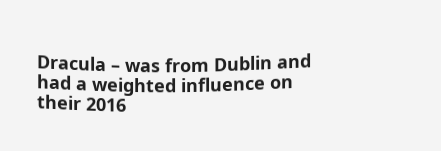Dracula – was from Dublin and had a weighted influence on their 2016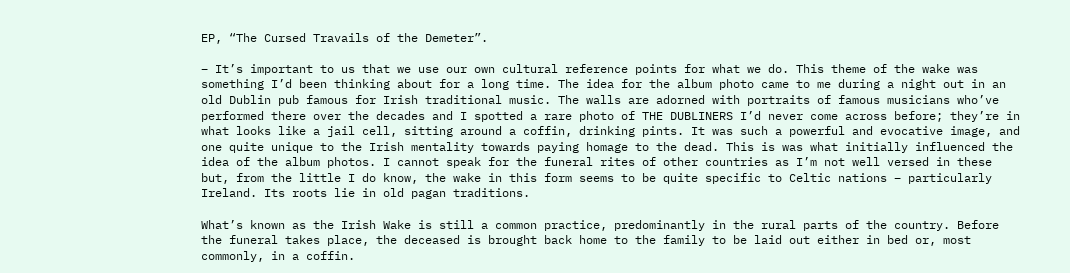EP, “The Cursed Travails of the Demeter”.

– It’s important to us that we use our own cultural reference points for what we do. This theme of the wake was something I’d been thinking about for a long time. The idea for the album photo came to me during a night out in an old Dublin pub famous for Irish traditional music. The walls are adorned with portraits of famous musicians who’ve performed there over the decades and I spotted a rare photo of THE DUBLINERS I’d never come across before; they’re in what looks like a jail cell, sitting around a coffin, drinking pints. It was such a powerful and evocative image, and one quite unique to the Irish mentality towards paying homage to the dead. This is was what initially influenced the idea of the album photos. I cannot speak for the funeral rites of other countries as I’m not well versed in these but, from the little I do know, the wake in this form seems to be quite specific to Celtic nations – particularly Ireland. Its roots lie in old pagan traditions.

What’s known as the Irish Wake is still a common practice, predominantly in the rural parts of the country. Before the funeral takes place, the deceased is brought back home to the family to be laid out either in bed or, most commonly, in a coffin.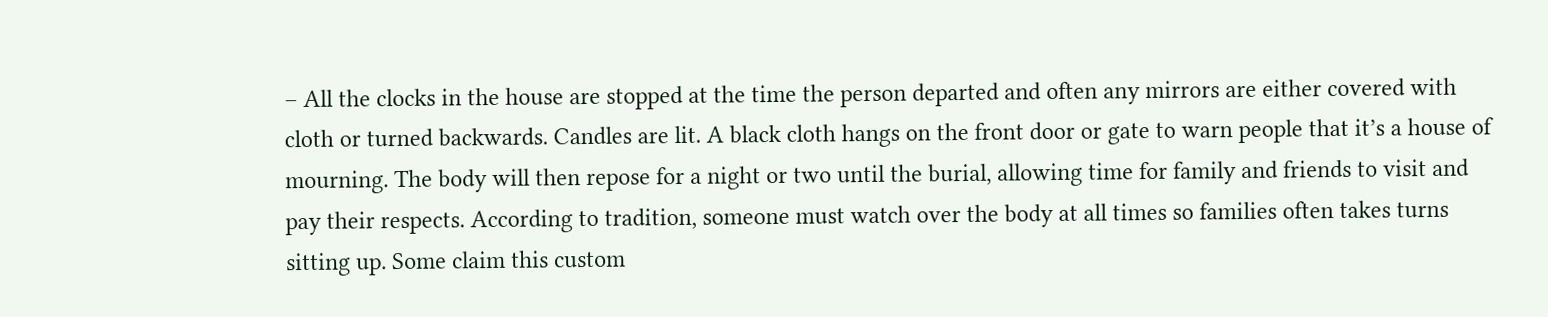– All the clocks in the house are stopped at the time the person departed and often any mirrors are either covered with cloth or turned backwards. Candles are lit. A black cloth hangs on the front door or gate to warn people that it’s a house of mourning. The body will then repose for a night or two until the burial, allowing time for family and friends to visit and pay their respects. According to tradition, someone must watch over the body at all times so families often takes turns sitting up. Some claim this custom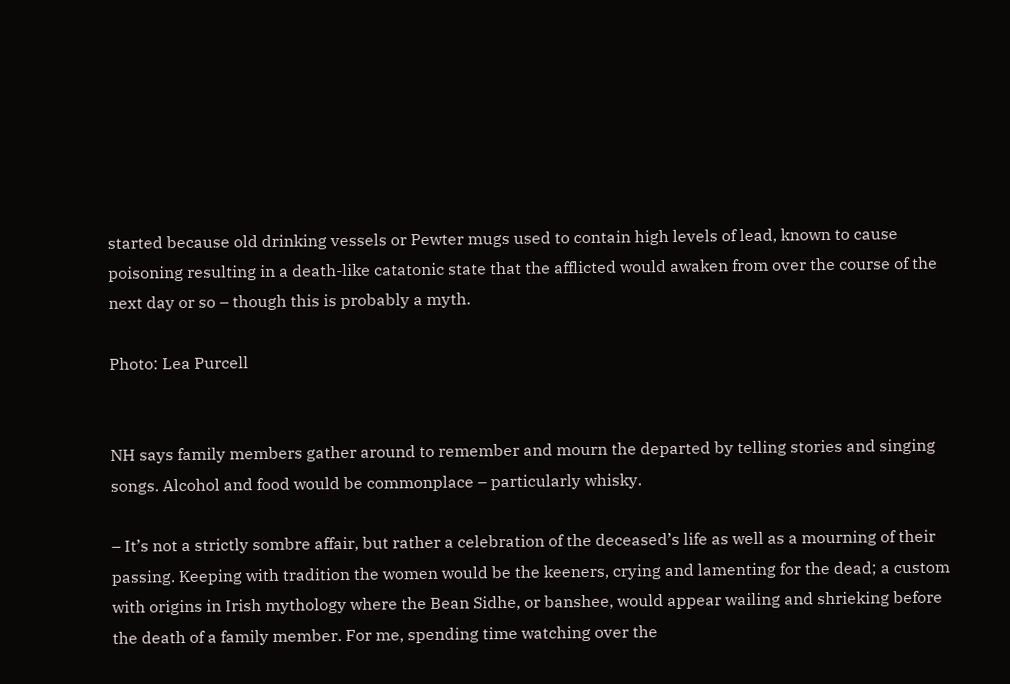started because old drinking vessels or Pewter mugs used to contain high levels of lead, known to cause poisoning resulting in a death-like catatonic state that the afflicted would awaken from over the course of the next day or so – though this is probably a myth.

Photo: Lea Purcell


NH says family members gather around to remember and mourn the departed by telling stories and singing songs. Alcohol and food would be commonplace – particularly whisky.

– It’s not a strictly sombre affair, but rather a celebration of the deceased’s life as well as a mourning of their passing. Keeping with tradition the women would be the keeners, crying and lamenting for the dead; a custom with origins in Irish mythology where the Bean Sidhe, or banshee, would appear wailing and shrieking before the death of a family member. For me, spending time watching over the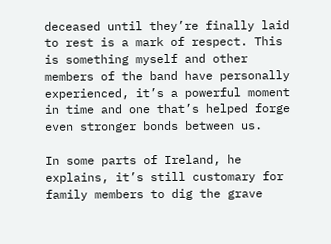deceased until they’re finally laid to rest is a mark of respect. This is something myself and other members of the band have personally experienced, it’s a powerful moment in time and one that’s helped forge even stronger bonds between us.

In some parts of Ireland, he explains, it’s still customary for family members to dig the grave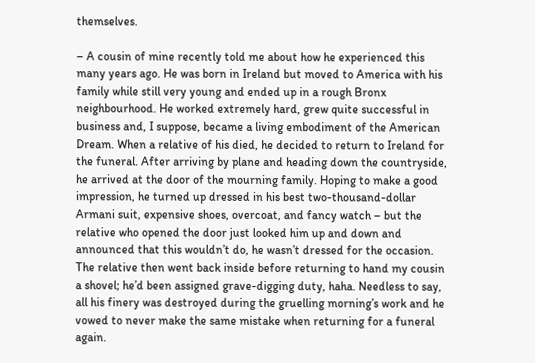themselves.

– A cousin of mine recently told me about how he experienced this many years ago. He was born in Ireland but moved to America with his family while still very young and ended up in a rough Bronx neighbourhood. He worked extremely hard, grew quite successful in business and, I suppose, became a living embodiment of the American Dream. When a relative of his died, he decided to return to Ireland for the funeral. After arriving by plane and heading down the countryside, he arrived at the door of the mourning family. Hoping to make a good impression, he turned up dressed in his best two-thousand-dollar Armani suit, expensive shoes, overcoat, and fancy watch – but the relative who opened the door just looked him up and down and announced that this wouldn’t do, he wasn’t dressed for the occasion. The relative then went back inside before returning to hand my cousin a shovel; he’d been assigned grave-digging duty, haha. Needless to say, all his finery was destroyed during the gruelling morning’s work and he vowed to never make the same mistake when returning for a funeral again.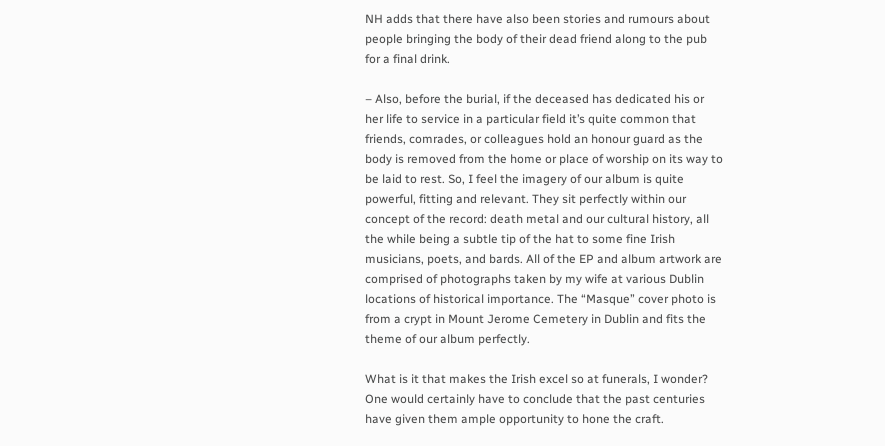NH adds that there have also been stories and rumours about people bringing the body of their dead friend along to the pub for a final drink.

– Also, before the burial, if the deceased has dedicated his or her life to service in a particular field it’s quite common that friends, comrades, or colleagues hold an honour guard as the body is removed from the home or place of worship on its way to be laid to rest. So, I feel the imagery of our album is quite powerful, fitting and relevant. They sit perfectly within our concept of the record: death metal and our cultural history, all the while being a subtle tip of the hat to some fine Irish musicians, poets, and bards. All of the EP and album artwork are comprised of photographs taken by my wife at various Dublin locations of historical importance. The “Masque” cover photo is from a crypt in Mount Jerome Cemetery in Dublin and fits the theme of our album perfectly.

What is it that makes the Irish excel so at funerals, I wonder? One would certainly have to conclude that the past centuries have given them ample opportunity to hone the craft.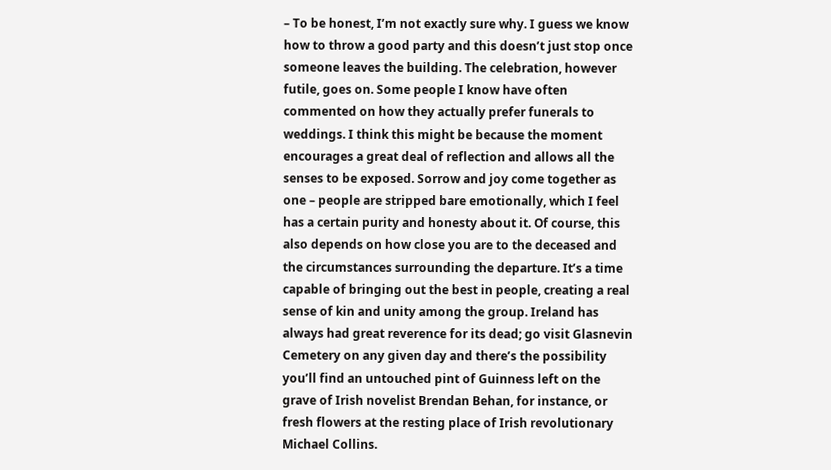– To be honest, I’m not exactly sure why. I guess we know how to throw a good party and this doesn’t just stop once someone leaves the building. The celebration, however futile, goes on. Some people I know have often commented on how they actually prefer funerals to weddings. I think this might be because the moment encourages a great deal of reflection and allows all the senses to be exposed. Sorrow and joy come together as one – people are stripped bare emotionally, which I feel has a certain purity and honesty about it. Of course, this also depends on how close you are to the deceased and the circumstances surrounding the departure. It’s a time capable of bringing out the best in people, creating a real sense of kin and unity among the group. Ireland has always had great reverence for its dead; go visit Glasnevin Cemetery on any given day and there’s the possibility you’ll find an untouched pint of Guinness left on the grave of Irish novelist Brendan Behan, for instance, or fresh flowers at the resting place of Irish revolutionary Michael Collins.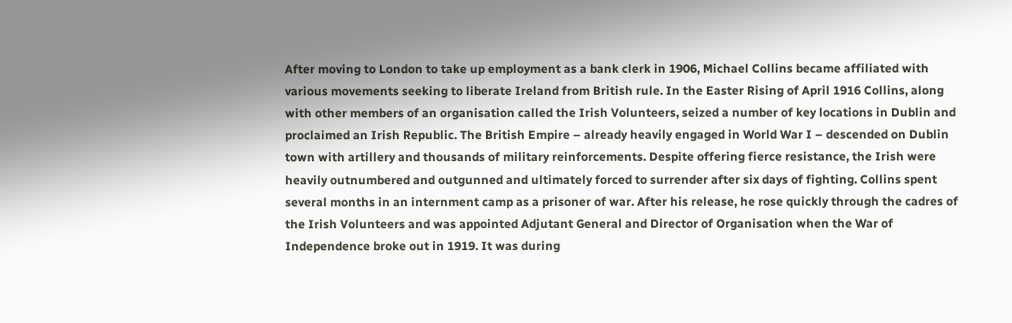After moving to London to take up employment as a bank clerk in 1906, Michael Collins became affiliated with various movements seeking to liberate Ireland from British rule. In the Easter Rising of April 1916 Collins, along with other members of an organisation called the Irish Volunteers, seized a number of key locations in Dublin and proclaimed an Irish Republic. The British Empire – already heavily engaged in World War I – descended on Dublin town with artillery and thousands of military reinforcements. Despite offering fierce resistance, the Irish were heavily outnumbered and outgunned and ultimately forced to surrender after six days of fighting. Collins spent several months in an internment camp as a prisoner of war. After his release, he rose quickly through the cadres of the Irish Volunteers and was appointed Adjutant General and Director of Organisation when the War of Independence broke out in 1919. It was during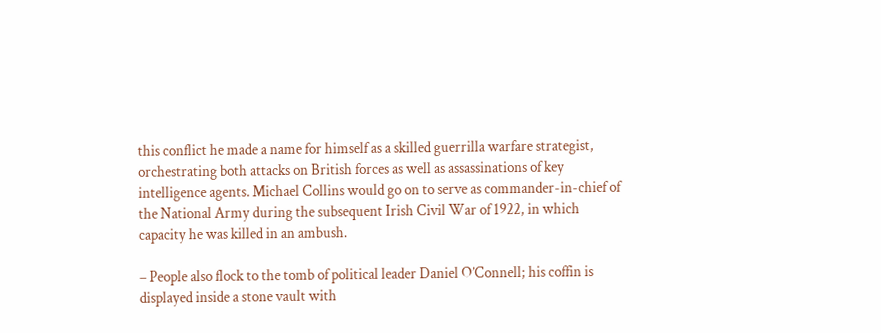this conflict he made a name for himself as a skilled guerrilla warfare strategist, orchestrating both attacks on British forces as well as assassinations of key intelligence agents. Michael Collins would go on to serve as commander-in-chief of the National Army during the subsequent Irish Civil War of 1922, in which capacity he was killed in an ambush.

– People also flock to the tomb of political leader Daniel O’Connell; his coffin is displayed inside a stone vault with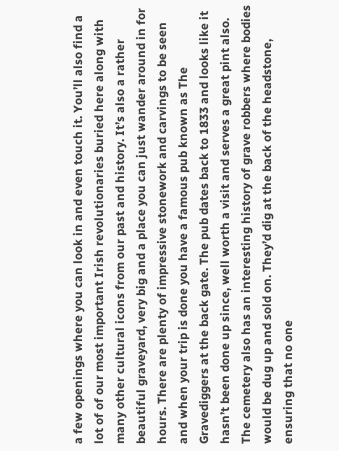a few openings where you can look in and even touch it. You’ll also find a lot of of our most important Irish revolutionaries buried here along with many other cultural icons from our past and history. It’s also a rather beautiful graveyard, very big and a place you can just wander around in for hours. There are plenty of impressive stonework and carvings to be seen and when your trip is done you have a famous pub known as The Gravediggers at the back gate. The pub dates back to 1833 and looks like it hasn’t been done up since, well worth a visit and serves a great pint also. The cemetery also has an interesting history of grave robbers where bodies would be dug up and sold on. They’d dig at the back of the headstone, ensuring that no one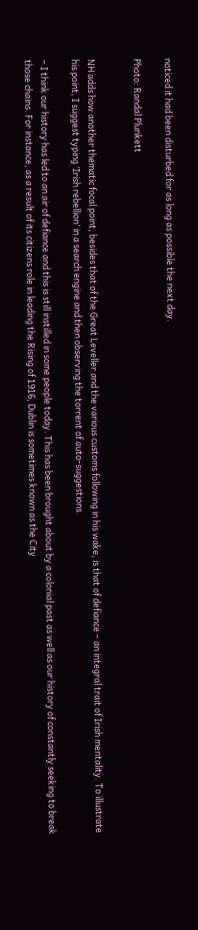noticed it had been disturbed for as long as possible the next day.

Photo: Randal Plunkett


NH adds how another thematic focal point, besides that of the Great Leveller and the various customs following in his wake, is that of defiance – an integral trait of Irish mentality. To illustrate his point, I suggest typing ‘Irish rebellion’ in a search engine and then observing the torrent of auto-suggestions.

– I think our history has led to an air of defiance and this is still instilled in some people today. This has been brought about by a colonial past as well as our history of constantly seeking to break those chains. For instance, as a result of its citizens role in leading the Rising of 1916, Dublin is sometimes known as the City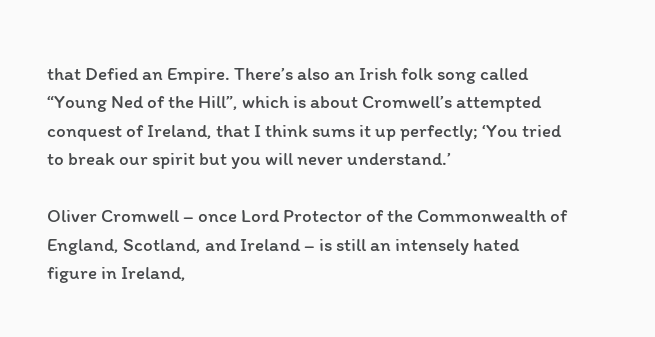that Defied an Empire. There’s also an Irish folk song called “Young Ned of the Hill”, which is about Cromwell’s attempted conquest of Ireland, that I think sums it up perfectly; ‘You tried to break our spirit but you will never understand.’

Oliver Cromwell – once Lord Protector of the Commonwealth of England, Scotland, and Ireland – is still an intensely hated figure in Ireland,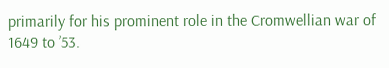primarily for his prominent role in the Cromwellian war of 1649 to ’53.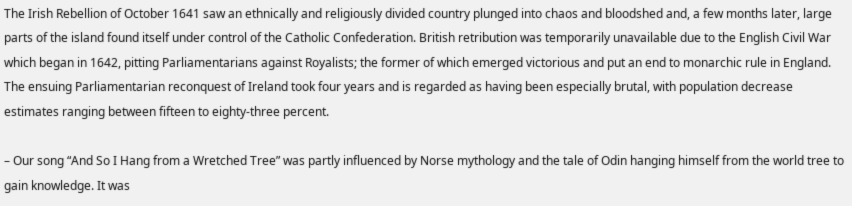The Irish Rebellion of October 1641 saw an ethnically and religiously divided country plunged into chaos and bloodshed and, a few months later, large parts of the island found itself under control of the Catholic Confederation. British retribution was temporarily unavailable due to the English Civil War which began in 1642, pitting Parliamentarians against Royalists; the former of which emerged victorious and put an end to monarchic rule in England. The ensuing Parliamentarian reconquest of Ireland took four years and is regarded as having been especially brutal, with population decrease estimates ranging between fifteen to eighty-three percent.

– Our song “And So I Hang from a Wretched Tree” was partly influenced by Norse mythology and the tale of Odin hanging himself from the world tree to gain knowledge. It was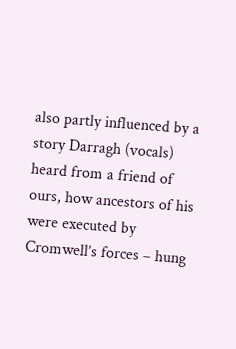also partly influenced by a story Darragh (vocals) heard from a friend of ours, how ancestors of his were executed by Cromwell’s forces – hung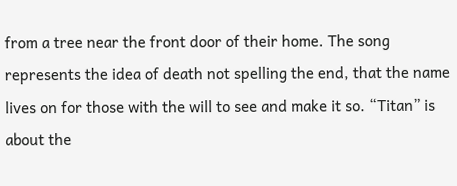from a tree near the front door of their home. The song represents the idea of death not spelling the end, that the name lives on for those with the will to see and make it so. “Titan” is about the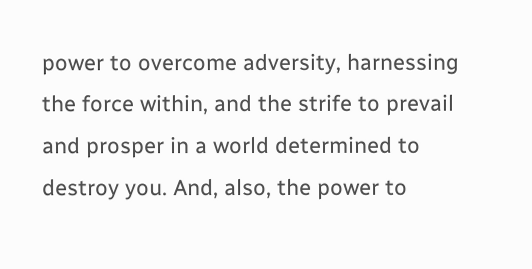power to overcome adversity, harnessing the force within, and the strife to prevail and prosper in a world determined to destroy you. And, also, the power to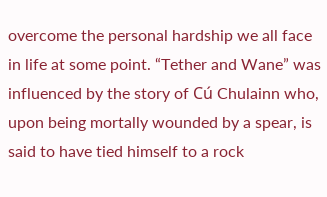overcome the personal hardship we all face in life at some point. “Tether and Wane” was influenced by the story of Cú Chulainn who, upon being mortally wounded by a spear, is said to have tied himself to a rock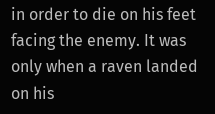in order to die on his feet facing the enemy. It was only when a raven landed on his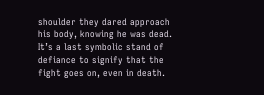shoulder they dared approach his body, knowing he was dead. It’s a last symbolic stand of defiance to signify that the fight goes on, even in death.